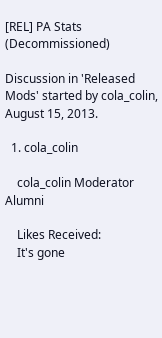[REL] PA Stats (Decommissioned)

Discussion in 'Released Mods' started by cola_colin, August 15, 2013.

  1. cola_colin

    cola_colin Moderator Alumni

    Likes Received:
    It's gone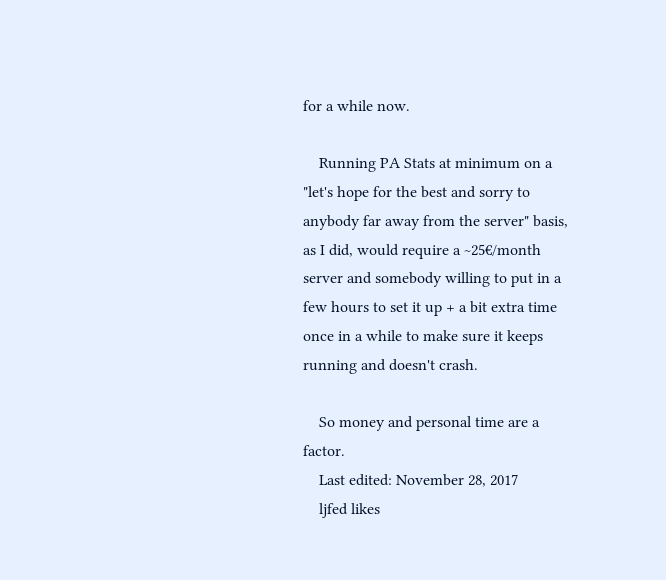for a while now.

    Running PA Stats at minimum on a "let's hope for the best and sorry to anybody far away from the server" basis, as I did, would require a ~25€/month server and somebody willing to put in a few hours to set it up + a bit extra time once in a while to make sure it keeps running and doesn't crash.

    So money and personal time are a factor.
    Last edited: November 28, 2017
    ljfed likes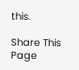this.

Share This Page